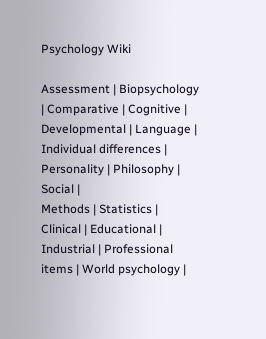Psychology Wiki

Assessment | Biopsychology | Comparative | Cognitive | Developmental | Language | Individual differences | Personality | Philosophy | Social |
Methods | Statistics | Clinical | Educational | Industrial | Professional items | World psychology |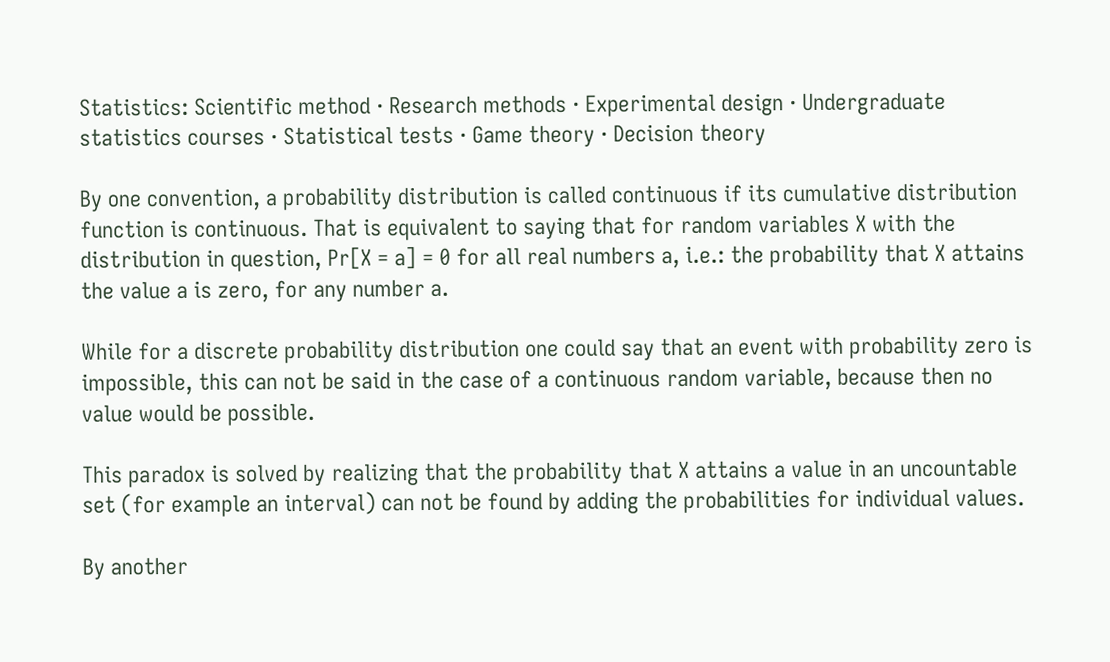Statistics: Scientific method · Research methods · Experimental design · Undergraduate statistics courses · Statistical tests · Game theory · Decision theory

By one convention, a probability distribution is called continuous if its cumulative distribution function is continuous. That is equivalent to saying that for random variables X with the distribution in question, Pr[X = a] = 0 for all real numbers a, i.e.: the probability that X attains the value a is zero, for any number a.

While for a discrete probability distribution one could say that an event with probability zero is impossible, this can not be said in the case of a continuous random variable, because then no value would be possible.

This paradox is solved by realizing that the probability that X attains a value in an uncountable set (for example an interval) can not be found by adding the probabilities for individual values.

By another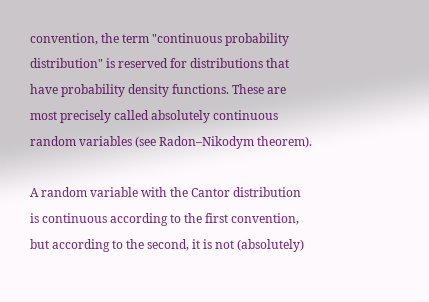convention, the term "continuous probability distribution" is reserved for distributions that have probability density functions. These are most precisely called absolutely continuous random variables (see Radon–Nikodym theorem).

A random variable with the Cantor distribution is continuous according to the first convention, but according to the second, it is not (absolutely)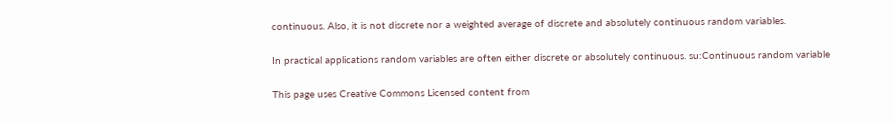continuous. Also, it is not discrete nor a weighted average of discrete and absolutely continuous random variables.

In practical applications random variables are often either discrete or absolutely continuous. su:Continuous random variable

This page uses Creative Commons Licensed content from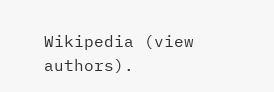Wikipedia (view authors).